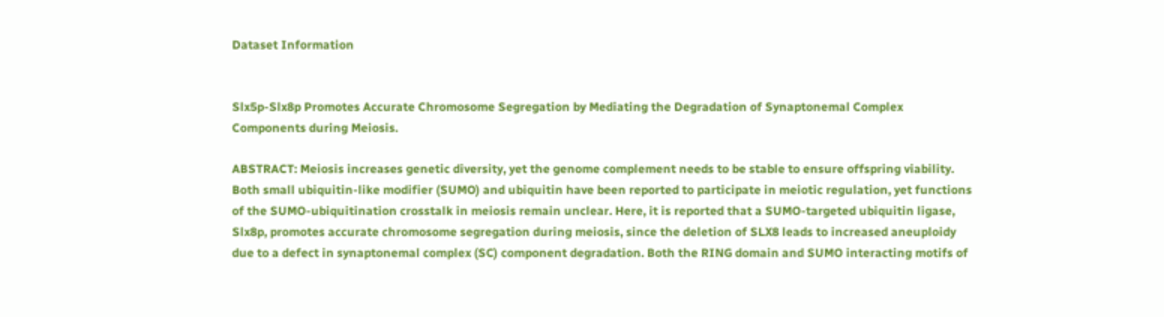Dataset Information


Slx5p-Slx8p Promotes Accurate Chromosome Segregation by Mediating the Degradation of Synaptonemal Complex Components during Meiosis.

ABSTRACT: Meiosis increases genetic diversity, yet the genome complement needs to be stable to ensure offspring viability. Both small ubiquitin-like modifier (SUMO) and ubiquitin have been reported to participate in meiotic regulation, yet functions of the SUMO-ubiquitination crosstalk in meiosis remain unclear. Here, it is reported that a SUMO-targeted ubiquitin ligase, Slx8p, promotes accurate chromosome segregation during meiosis, since the deletion of SLX8 leads to increased aneuploidy due to a defect in synaptonemal complex (SC) component degradation. Both the RING domain and SUMO interacting motifs of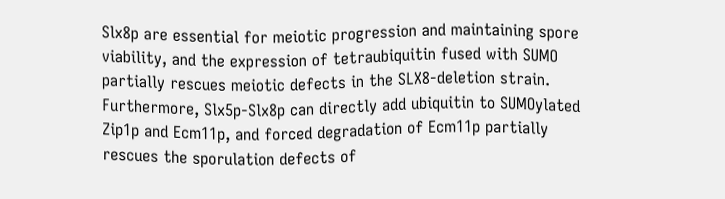Slx8p are essential for meiotic progression and maintaining spore viability, and the expression of tetraubiquitin fused with SUMO partially rescues meiotic defects in the SLX8-deletion strain. Furthermore, Slx5p-Slx8p can directly add ubiquitin to SUMOylated Zip1p and Ecm11p, and forced degradation of Ecm11p partially rescues the sporulation defects of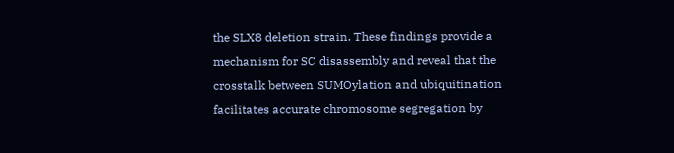the SLX8 deletion strain. These findings provide a mechanism for SC disassembly and reveal that the crosstalk between SUMOylation and ubiquitination facilitates accurate chromosome segregation by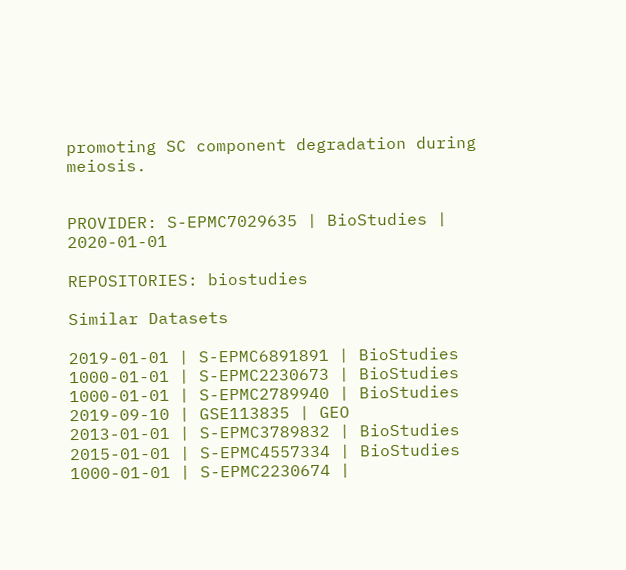promoting SC component degradation during meiosis.


PROVIDER: S-EPMC7029635 | BioStudies | 2020-01-01

REPOSITORIES: biostudies

Similar Datasets

2019-01-01 | S-EPMC6891891 | BioStudies
1000-01-01 | S-EPMC2230673 | BioStudies
1000-01-01 | S-EPMC2789940 | BioStudies
2019-09-10 | GSE113835 | GEO
2013-01-01 | S-EPMC3789832 | BioStudies
2015-01-01 | S-EPMC4557334 | BioStudies
1000-01-01 | S-EPMC2230674 |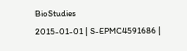BioStudies
2015-01-01 | S-EPMC4591686 |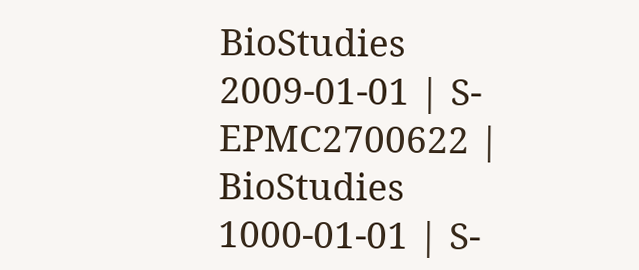BioStudies
2009-01-01 | S-EPMC2700622 | BioStudies
1000-01-01 | S-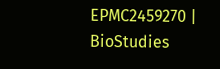EPMC2459270 | BioStudies